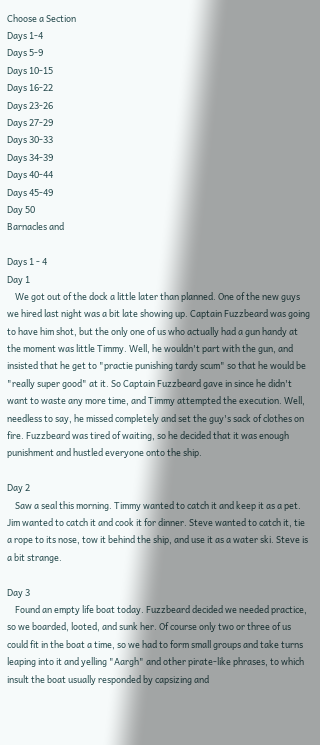Choose a Section
Days 1-4
Days 5-9
Days 10-15
Days 16-22
Days 23-26
Days 27-29
Days 30-33
Days 34-39
Days 40-44
Days 45-49
Day 50
Barnacles and

Days 1 - 4
Day 1
    We got out of the dock a little later than planned. One of the new guys we hired last night was a bit late showing up. Captain Fuzzbeard was going to have him shot, but the only one of us who actually had a gun handy at the moment was little Timmy. Well, he wouldn't part with the gun, and insisted that he get to "practie punishing tardy scum" so that he would be "really super good" at it. So Captain Fuzzbeard gave in since he didn't want to waste any more time, and Timmy attempted the execution. Well, needless to say, he missed completely and set the guy's sack of clothes on fire. Fuzzbeard was tired of waiting, so he decided that it was enough punishment and hustled everyone onto the ship.

Day 2
    Saw a seal this morning. Timmy wanted to catch it and keep it as a pet. Jim wanted to catch it and cook it for dinner. Steve wanted to catch it, tie a rope to its nose, tow it behind the ship, and use it as a water ski. Steve is a bit strange.

Day 3
    Found an empty life boat today. Fuzzbeard decided we needed practice, so we boarded, looted, and sunk her. Of course only two or three of us could fit in the boat a time, so we had to form small groups and take turns leaping into it and yelling "Aargh" and other pirate-like phrases, to which insult the boat usually responded by capsizing and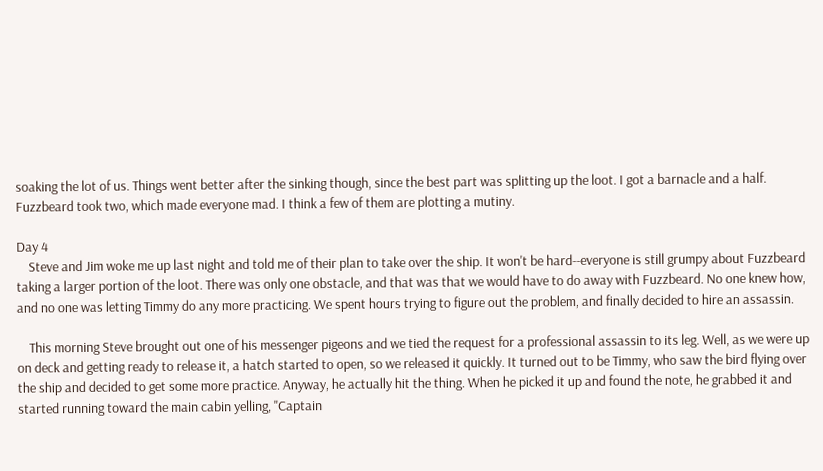soaking the lot of us. Things went better after the sinking though, since the best part was splitting up the loot. I got a barnacle and a half. Fuzzbeard took two, which made everyone mad. I think a few of them are plotting a mutiny.

Day 4
    Steve and Jim woke me up last night and told me of their plan to take over the ship. It won't be hard--everyone is still grumpy about Fuzzbeard taking a larger portion of the loot. There was only one obstacle, and that was that we would have to do away with Fuzzbeard. No one knew how, and no one was letting Timmy do any more practicing. We spent hours trying to figure out the problem, and finally decided to hire an assassin.

    This morning Steve brought out one of his messenger pigeons and we tied the request for a professional assassin to its leg. Well, as we were up on deck and getting ready to release it, a hatch started to open, so we released it quickly. It turned out to be Timmy, who saw the bird flying over the ship and decided to get some more practice. Anyway, he actually hit the thing. When he picked it up and found the note, he grabbed it and started running toward the main cabin yelling, "Captain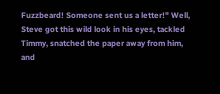Fuzzbeard! Someone sent us a letter!" Well, Steve got this wild look in his eyes, tackled Timmy, snatched the paper away from him, and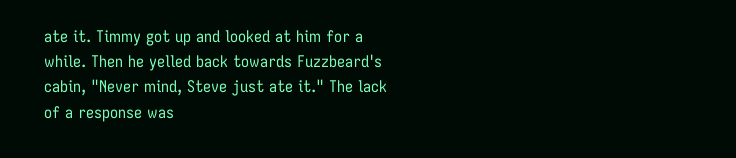ate it. Timmy got up and looked at him for a while. Then he yelled back towards Fuzzbeard's cabin, "Never mind, Steve just ate it." The lack of a response was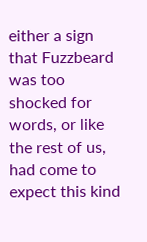either a sign that Fuzzbeard was too shocked for words, or like the rest of us, had come to expect this kind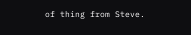of thing from Steve.